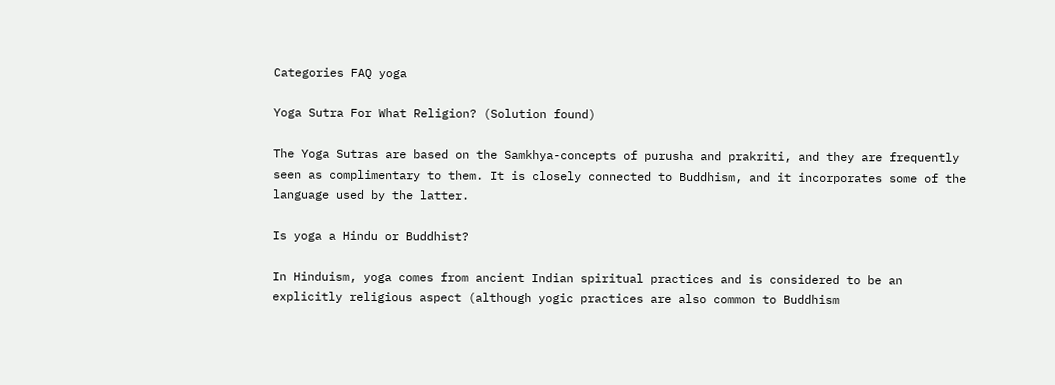Categories FAQ yoga

Yoga Sutra For What Religion? (Solution found)

The Yoga Sutras are based on the Samkhya-concepts of purusha and prakriti, and they are frequently seen as complimentary to them. It is closely connected to Buddhism, and it incorporates some of the language used by the latter.

Is yoga a Hindu or Buddhist?

In Hinduism, yoga comes from ancient Indian spiritual practices and is considered to be an explicitly religious aspect (although yogic practices are also common to Buddhism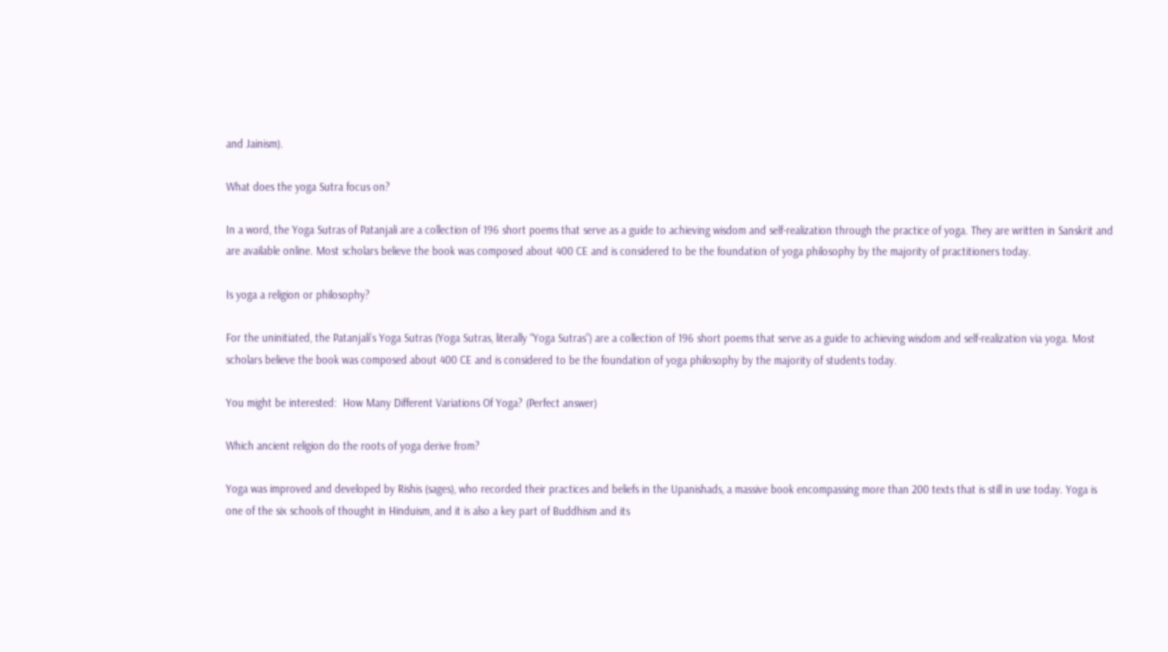and Jainism).

What does the yoga Sutra focus on?

In a word, the Yoga Sutras of Patanjali are a collection of 196 short poems that serve as a guide to achieving wisdom and self-realization through the practice of yoga. They are written in Sanskrit and are available online. Most scholars believe the book was composed about 400 CE and is considered to be the foundation of yoga philosophy by the majority of practitioners today.

Is yoga a religion or philosophy?

For the uninitiated, the Patanjali’s Yoga Sutras (Yoga Sutras, literally “Yoga Sutras”) are a collection of 196 short poems that serve as a guide to achieving wisdom and self-realization via yoga. Most scholars believe the book was composed about 400 CE and is considered to be the foundation of yoga philosophy by the majority of students today.

You might be interested:  How Many Different Variations Of Yoga? (Perfect answer)

Which ancient religion do the roots of yoga derive from?

Yoga was improved and developed by Rishis (sages), who recorded their practices and beliefs in the Upanishads, a massive book encompassing more than 200 texts that is still in use today. Yoga is one of the six schools of thought in Hinduism, and it is also a key part of Buddhism and its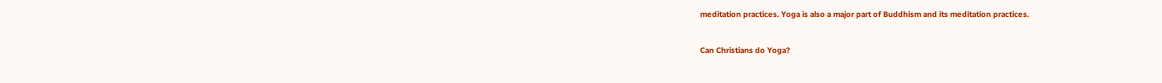meditation practices. Yoga is also a major part of Buddhism and its meditation practices.

Can Christians do Yoga?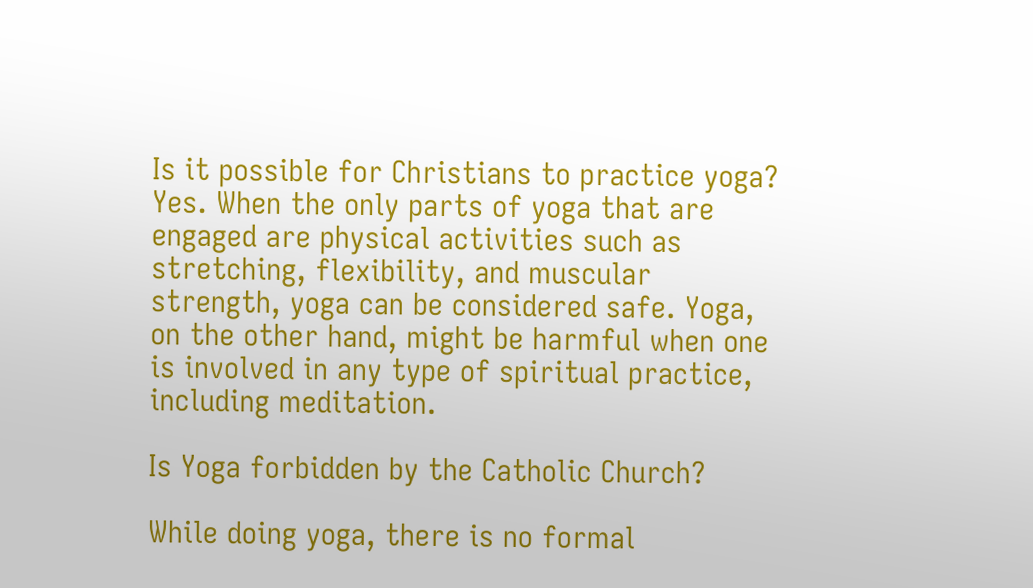Is it possible for Christians to practice yoga? Yes. When the only parts of yoga that are engaged are physical activities such as stretching, flexibility, and muscular strength, yoga can be considered safe. Yoga, on the other hand, might be harmful when one is involved in any type of spiritual practice, including meditation.

Is Yoga forbidden by the Catholic Church?

While doing yoga, there is no formal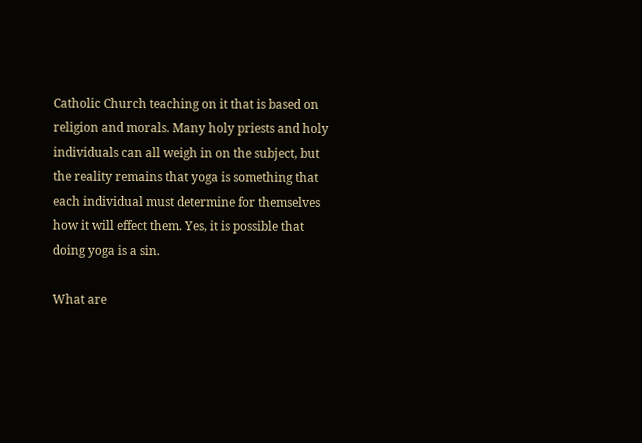Catholic Church teaching on it that is based on religion and morals. Many holy priests and holy individuals can all weigh in on the subject, but the reality remains that yoga is something that each individual must determine for themselves how it will effect them. Yes, it is possible that doing yoga is a sin.

What are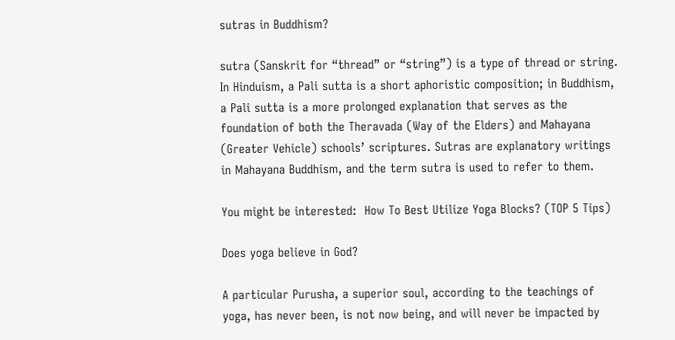sutras in Buddhism?

sutra (Sanskrit for “thread” or “string”) is a type of thread or string. In Hinduism, a Pali sutta is a short aphoristic composition; in Buddhism, a Pali sutta is a more prolonged explanation that serves as the foundation of both the Theravada (Way of the Elders) and Mahayana (Greater Vehicle) schools’ scriptures. Sutras are explanatory writings in Mahayana Buddhism, and the term sutra is used to refer to them.

You might be interested:  How To Best Utilize Yoga Blocks? (TOP 5 Tips)

Does yoga believe in God?

A particular Purusha, a superior soul, according to the teachings of yoga, has never been, is not now being, and will never be impacted by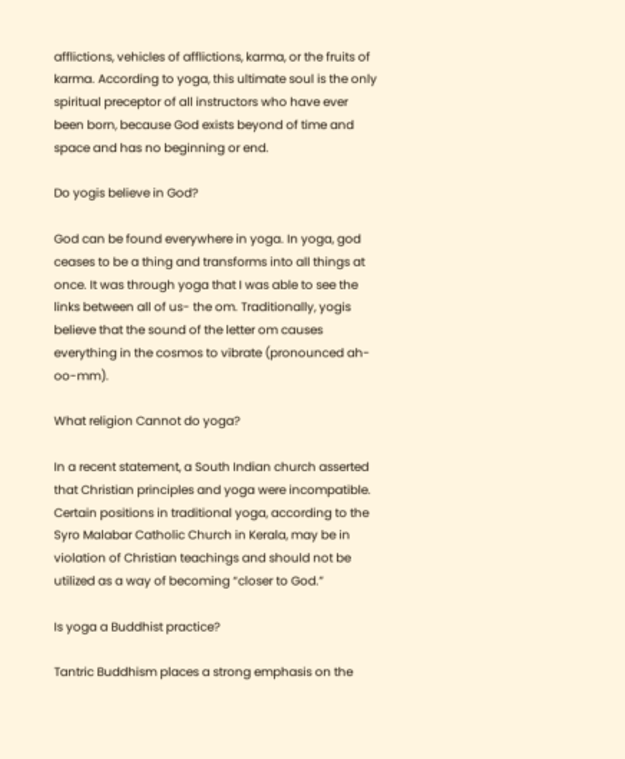afflictions, vehicles of afflictions, karma, or the fruits of karma. According to yoga, this ultimate soul is the only spiritual preceptor of all instructors who have ever been born, because God exists beyond of time and space and has no beginning or end.

Do yogis believe in God?

God can be found everywhere in yoga. In yoga, god ceases to be a thing and transforms into all things at once. It was through yoga that I was able to see the links between all of us- the om. Traditionally, yogis believe that the sound of the letter om causes everything in the cosmos to vibrate (pronounced ah-oo-mm).

What religion Cannot do yoga?

In a recent statement, a South Indian church asserted that Christian principles and yoga were incompatible. Certain positions in traditional yoga, according to the Syro Malabar Catholic Church in Kerala, may be in violation of Christian teachings and should not be utilized as a way of becoming “closer to God.”

Is yoga a Buddhist practice?

Tantric Buddhism places a strong emphasis on the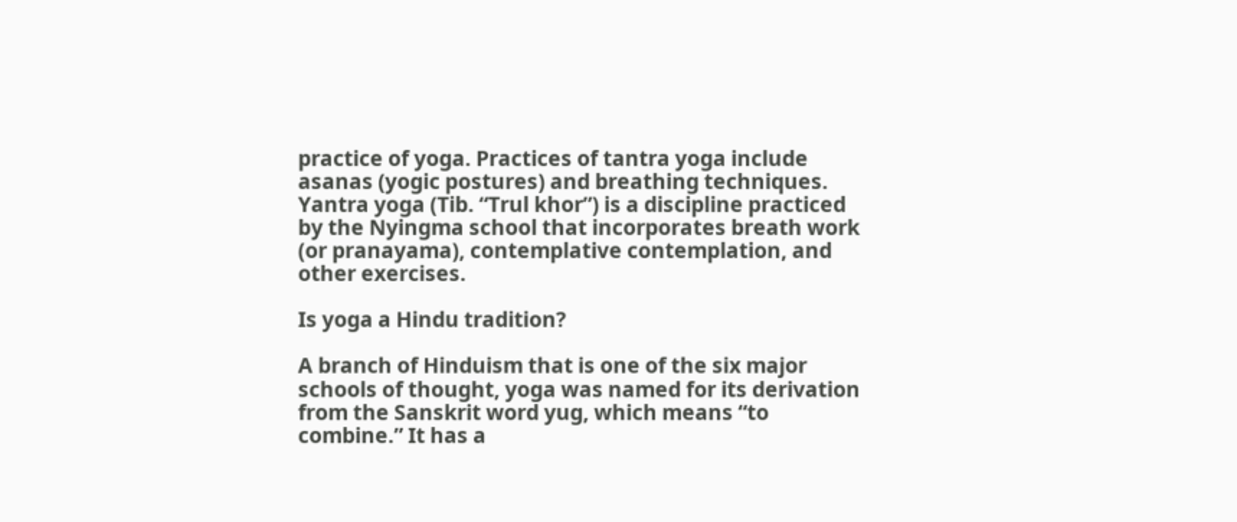practice of yoga. Practices of tantra yoga include asanas (yogic postures) and breathing techniques. Yantra yoga (Tib. “Trul khor”) is a discipline practiced by the Nyingma school that incorporates breath work (or pranayama), contemplative contemplation, and other exercises.

Is yoga a Hindu tradition?

A branch of Hinduism that is one of the six major schools of thought, yoga was named for its derivation from the Sanskrit word yug, which means “to combine.” It has a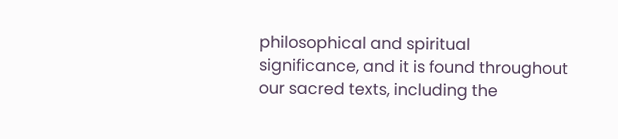philosophical and spiritual significance, and it is found throughout our sacred texts, including the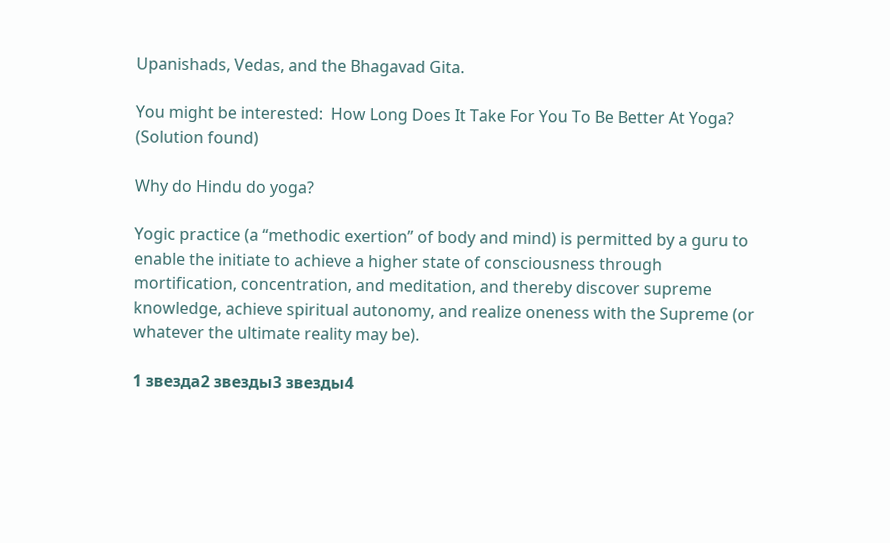Upanishads, Vedas, and the Bhagavad Gita.

You might be interested:  How Long Does It Take For You To Be Better At Yoga? (Solution found)

Why do Hindu do yoga?

Yogic practice (a “methodic exertion” of body and mind) is permitted by a guru to enable the initiate to achieve a higher state of consciousness through mortification, concentration, and meditation, and thereby discover supreme knowledge, achieve spiritual autonomy, and realize oneness with the Supreme (or whatever the ultimate reality may be).

1 звезда2 звезды3 звезды4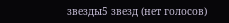звезды5 звезд (нет голосов)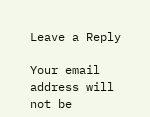Leave a Reply

Your email address will not be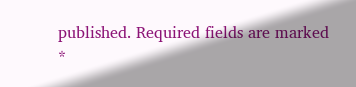published. Required fields are marked *